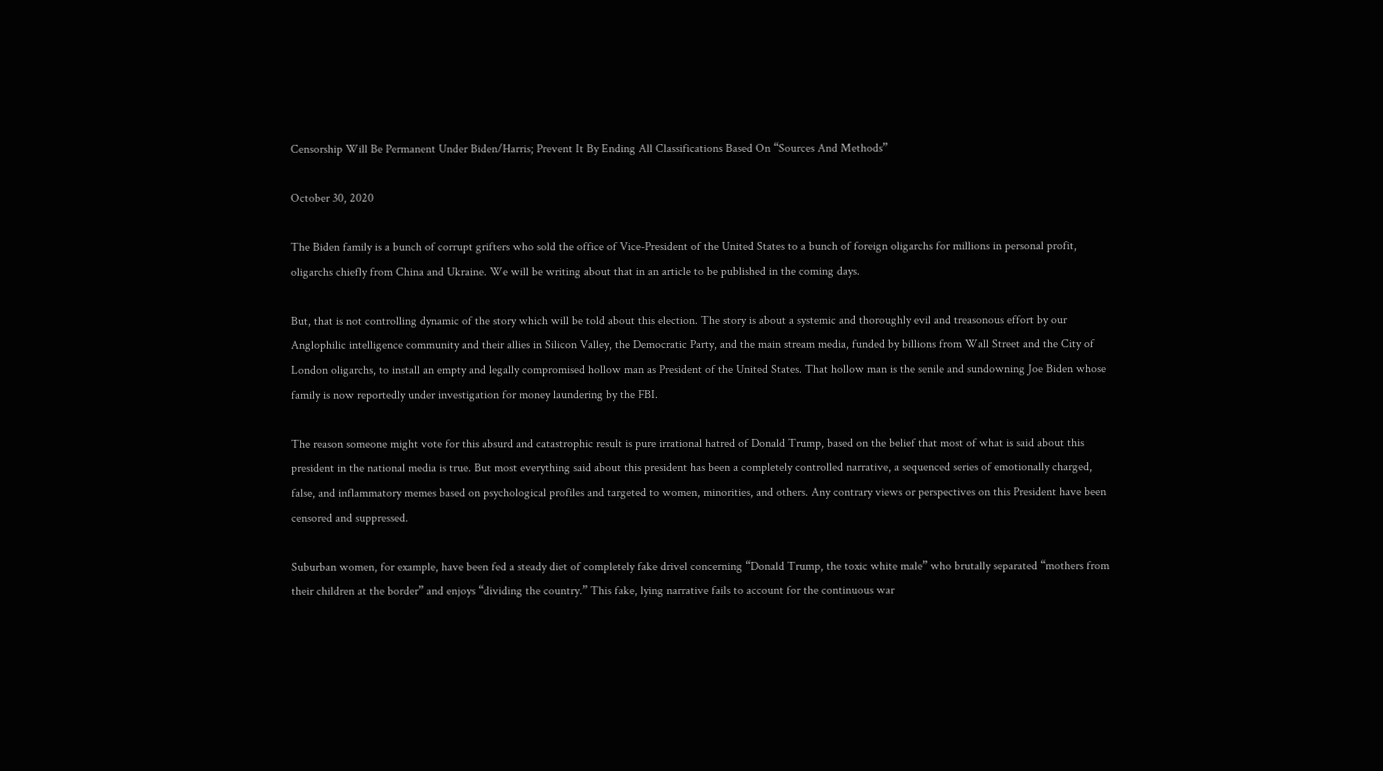Censorship Will Be Permanent Under Biden/Harris; Prevent It By Ending All Classifications Based On “Sources And Methods”

October 30, 2020

The Biden family is a bunch of corrupt grifters who sold the office of Vice-President of the United States to a bunch of foreign oligarchs for millions in personal profit, oligarchs chiefly from China and Ukraine. We will be writing about that in an article to be published in the coming days.

But, that is not controlling dynamic of the story which will be told about this election. The story is about a systemic and thoroughly evil and treasonous effort by our Anglophilic intelligence community and their allies in Silicon Valley, the Democratic Party, and the main stream media, funded by billions from Wall Street and the City of London oligarchs, to install an empty and legally compromised hollow man as President of the United States. That hollow man is the senile and sundowning Joe Biden whose family is now reportedly under investigation for money laundering by the FBI.

The reason someone might vote for this absurd and catastrophic result is pure irrational hatred of Donald Trump, based on the belief that most of what is said about this president in the national media is true. But most everything said about this president has been a completely controlled narrative, a sequenced series of emotionally charged, false, and inflammatory memes based on psychological profiles and targeted to women, minorities, and others. Any contrary views or perspectives on this President have been censored and suppressed.

Suburban women, for example, have been fed a steady diet of completely fake drivel concerning “Donald Trump, the toxic white male” who brutally separated “mothers from their children at the border” and enjoys “dividing the country.” This fake, lying narrative fails to account for the continuous war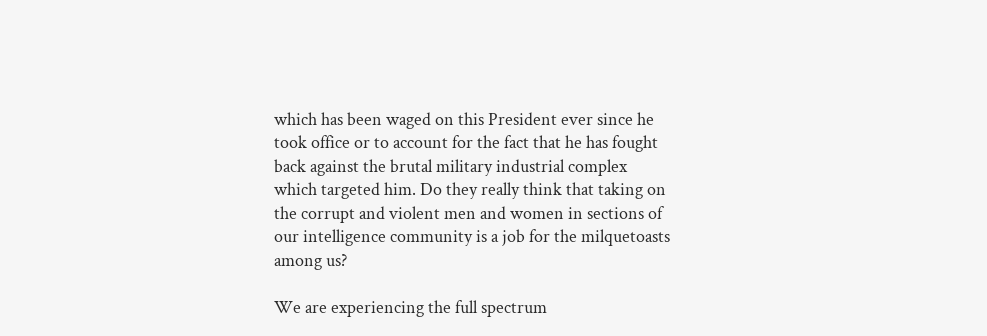which has been waged on this President ever since he took office or to account for the fact that he has fought back against the brutal military industrial complex which targeted him. Do they really think that taking on the corrupt and violent men and women in sections of our intelligence community is a job for the milquetoasts among us?

We are experiencing the full spectrum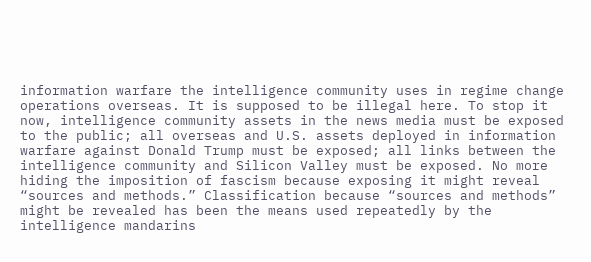information warfare the intelligence community uses in regime change operations overseas. It is supposed to be illegal here. To stop it now, intelligence community assets in the news media must be exposed to the public; all overseas and U.S. assets deployed in information warfare against Donald Trump must be exposed; all links between the intelligence community and Silicon Valley must be exposed. No more hiding the imposition of fascism because exposing it might reveal “sources and methods.” Classification because “sources and methods” might be revealed has been the means used repeatedly by the intelligence mandarins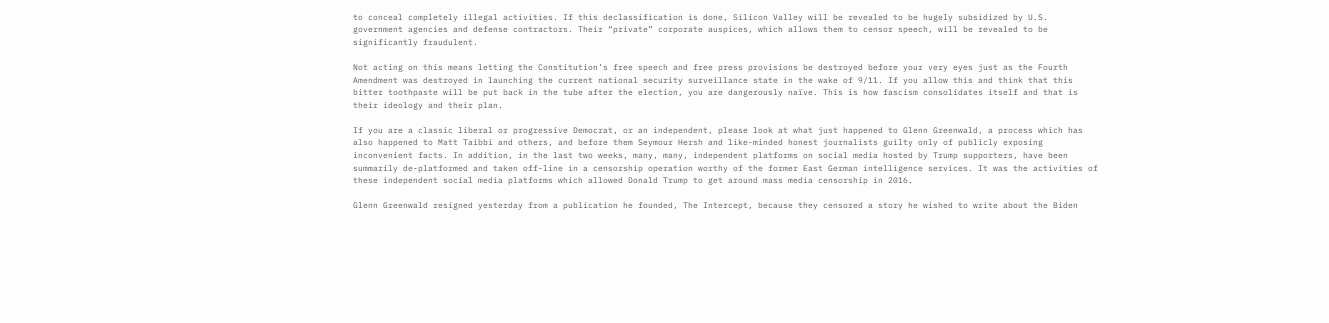to conceal completely illegal activities. If this declassification is done, Silicon Valley will be revealed to be hugely subsidized by U.S. government agencies and defense contractors. Their “private” corporate auspices, which allows them to censor speech, will be revealed to be significantly fraudulent.

Not acting on this means letting the Constitution’s free speech and free press provisions be destroyed before your very eyes just as the Fourth Amendment was destroyed in launching the current national security surveillance state in the wake of 9/11. If you allow this and think that this bitter toothpaste will be put back in the tube after the election, you are dangerously naïve. This is how fascism consolidates itself and that is their ideology and their plan.

If you are a classic liberal or progressive Democrat, or an independent, please look at what just happened to Glenn Greenwald, a process which has also happened to Matt Taibbi and others, and before them Seymour Hersh and like-minded honest journalists guilty only of publicly exposing inconvenient facts. In addition, in the last two weeks, many, many, independent platforms on social media hosted by Trump supporters, have been summarily de-platformed and taken off-line in a censorship operation worthy of the former East German intelligence services. It was the activities of these independent social media platforms which allowed Donald Trump to get around mass media censorship in 2016.

Glenn Greenwald resigned yesterday from a publication he founded, The Intercept, because they censored a story he wished to write about the Biden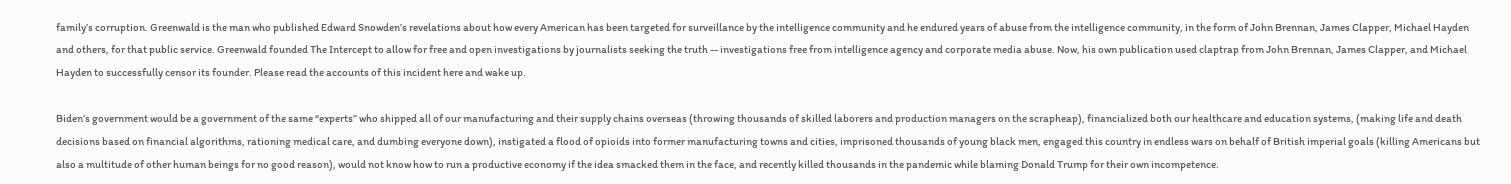family’s corruption. Greenwald is the man who published Edward Snowden’s revelations about how every American has been targeted for surveillance by the intelligence community and he endured years of abuse from the intelligence community, in the form of John Brennan, James Clapper, Michael Hayden and others, for that public service. Greenwald founded The Intercept to allow for free and open investigations by journalists seeking the truth -- investigations free from intelligence agency and corporate media abuse. Now, his own publication used claptrap from John Brennan, James Clapper, and Michael Hayden to successfully censor its founder. Please read the accounts of this incident here and wake up.

Biden’s government would be a government of the same “experts” who shipped all of our manufacturing and their supply chains overseas (throwing thousands of skilled laborers and production managers on the scrapheap), financialized both our healthcare and education systems, (making life and death decisions based on financial algorithms, rationing medical care, and dumbing everyone down), instigated a flood of opioids into former manufacturing towns and cities, imprisoned thousands of young black men, engaged this country in endless wars on behalf of British imperial goals (killing Americans but also a multitude of other human beings for no good reason), would not know how to run a productive economy if the idea smacked them in the face, and recently killed thousands in the pandemic while blaming Donald Trump for their own incompetence.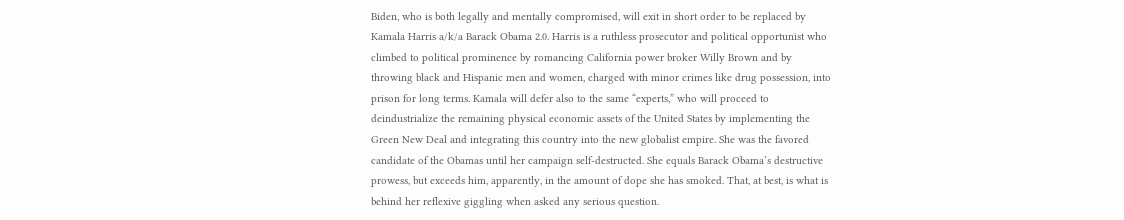Biden, who is both legally and mentally compromised, will exit in short order to be replaced by Kamala Harris a/k/a Barack Obama 2.0. Harris is a ruthless prosecutor and political opportunist who climbed to political prominence by romancing California power broker Willy Brown and by throwing black and Hispanic men and women, charged with minor crimes like drug possession, into prison for long terms. Kamala will defer also to the same “experts,” who will proceed to deindustrialize the remaining physical economic assets of the United States by implementing the Green New Deal and integrating this country into the new globalist empire. She was the favored candidate of the Obamas until her campaign self-destructed. She equals Barack Obama’s destructive prowess, but exceeds him, apparently, in the amount of dope she has smoked. That, at best, is what is behind her reflexive giggling when asked any serious question.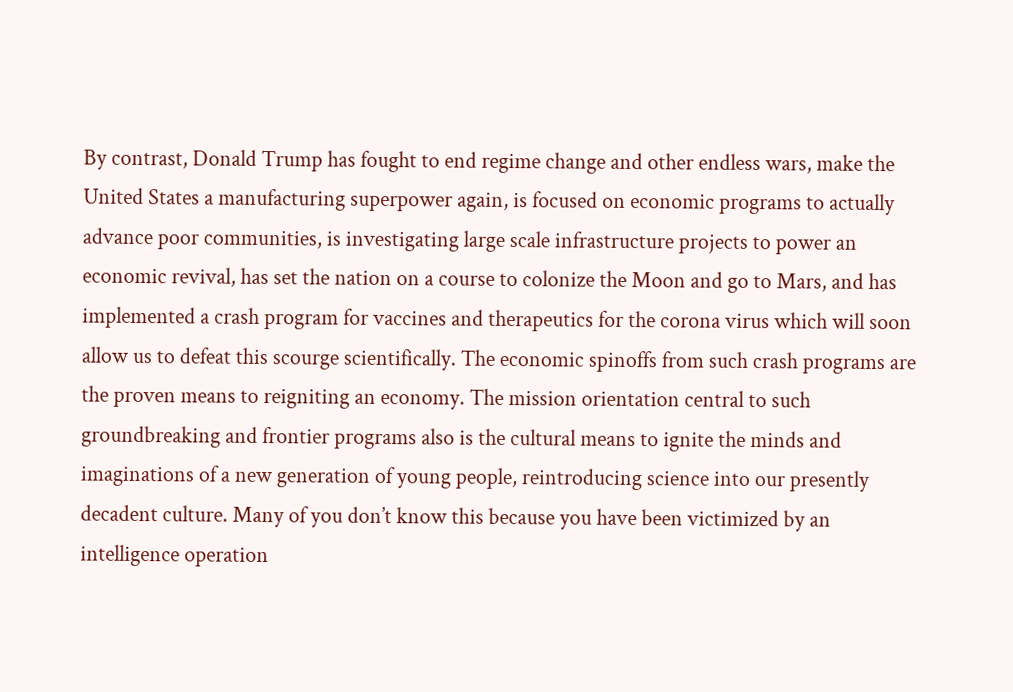By contrast, Donald Trump has fought to end regime change and other endless wars, make the United States a manufacturing superpower again, is focused on economic programs to actually advance poor communities, is investigating large scale infrastructure projects to power an economic revival, has set the nation on a course to colonize the Moon and go to Mars, and has implemented a crash program for vaccines and therapeutics for the corona virus which will soon allow us to defeat this scourge scientifically. The economic spinoffs from such crash programs are the proven means to reigniting an economy. The mission orientation central to such groundbreaking and frontier programs also is the cultural means to ignite the minds and imaginations of a new generation of young people, reintroducing science into our presently decadent culture. Many of you don’t know this because you have been victimized by an intelligence operation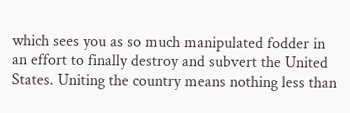which sees you as so much manipulated fodder in an effort to finally destroy and subvert the United States. Uniting the country means nothing less than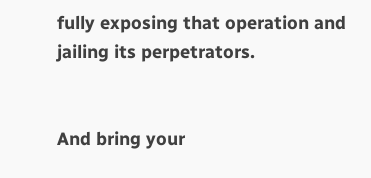fully exposing that operation and jailing its perpetrators.


And bring your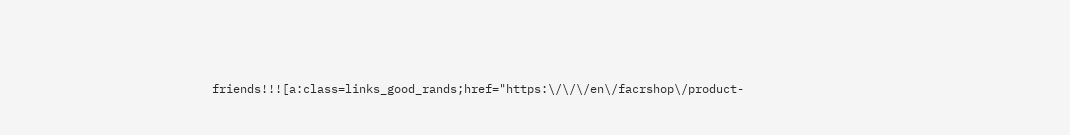friends!!![a:class=links_good_rands;href="https:\/\/\/en\/facrshop\/product-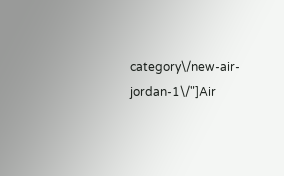category\/new-air-jordan-1\/"]Air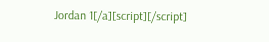Jordan 1[/a][script][/script]